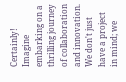Certainly! Imagine embarking on a thrilling journey of collaboration and innovation. We don't just have a project in mind; we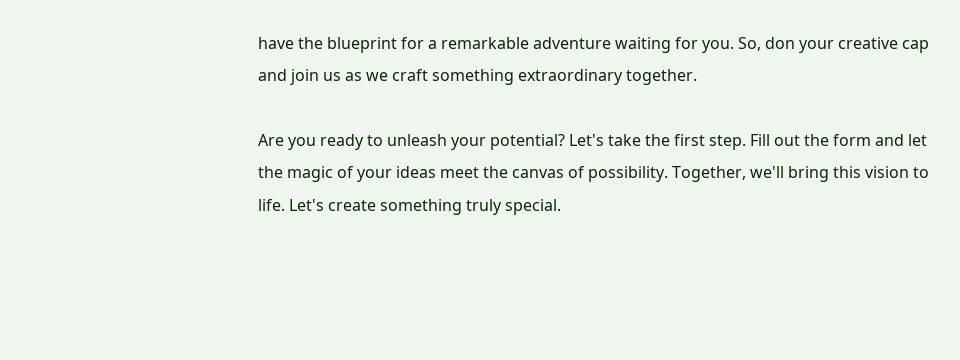have the blueprint for a remarkable adventure waiting for you. So, don your creative cap and join us as we craft something extraordinary together.

Are you ready to unleash your potential? Let's take the first step. Fill out the form and let the magic of your ideas meet the canvas of possibility. Together, we'll bring this vision to life. Let's create something truly special.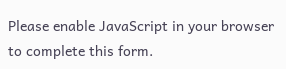Please enable JavaScript in your browser to complete this form.